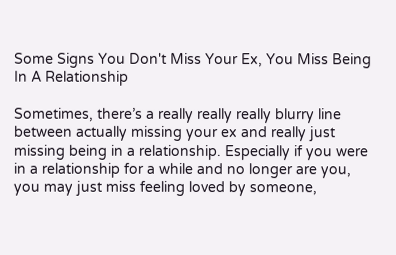Some Signs You Don't Miss Your Ex, You Miss Being In A Relationship

Sometimes, there’s a really really really blurry line between actually missing your ex and really just missing being in a relationship. Especially if you were in a relationship for a while and no longer are you, you may just miss feeling loved by someone,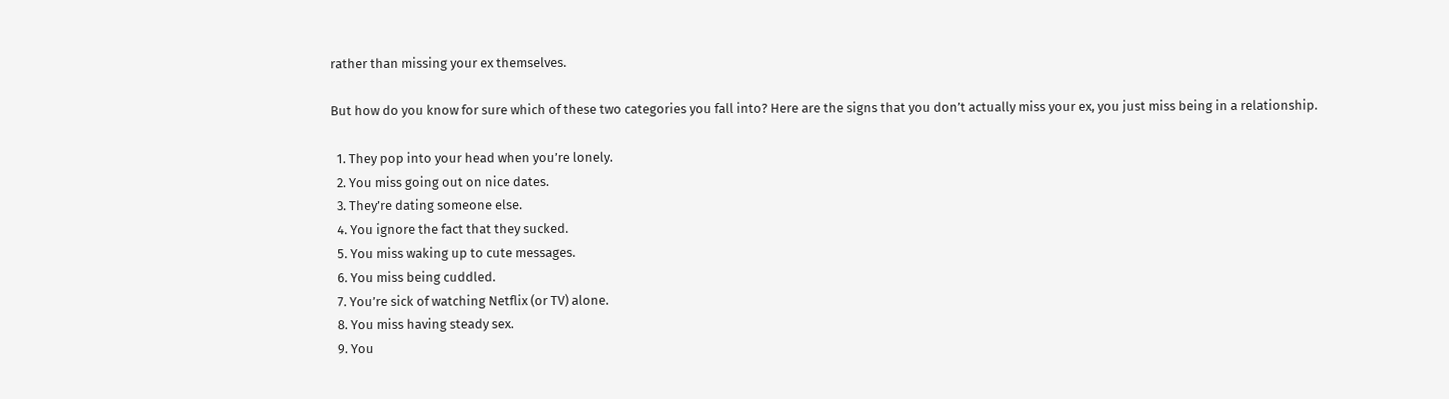rather than missing your ex themselves.

But how do you know for sure which of these two categories you fall into? Here are the signs that you don’t actually miss your ex, you just miss being in a relationship.

  1. They pop into your head when you’re lonely.
  2. You miss going out on nice dates.
  3. They’re dating someone else.
  4. You ignore the fact that they sucked.
  5. You miss waking up to cute messages.
  6. You miss being cuddled.
  7. You’re sick of watching Netflix (or TV) alone.
  8. You miss having steady sex.
  9. You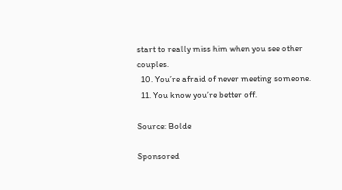start to really miss him when you see other couples.
  10. You’re afraid of never meeting someone.
  11. You know you’re better off.

Source: Bolde

Sponsored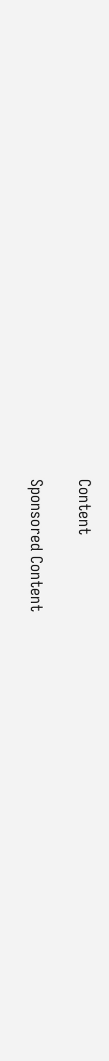Content

Sponsored Content